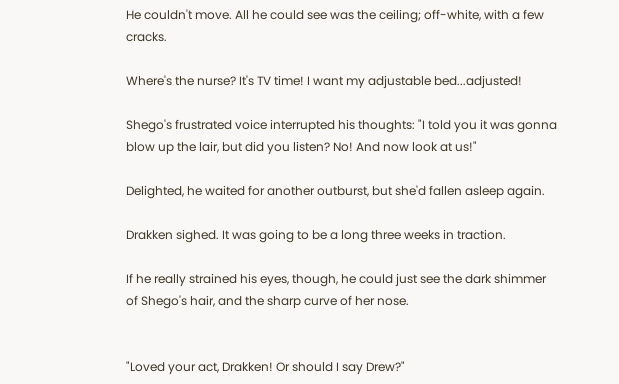He couldn't move. All he could see was the ceiling; off-white, with a few cracks.

Where's the nurse? It's TV time! I want my adjustable bed...adjusted!

Shego's frustrated voice interrupted his thoughts: "I told you it was gonna blow up the lair, but did you listen? No! And now look at us!"

Delighted, he waited for another outburst, but she'd fallen asleep again.

Drakken sighed. It was going to be a long three weeks in traction.

If he really strained his eyes, though, he could just see the dark shimmer of Shego's hair, and the sharp curve of her nose.


"Loved your act, Drakken! Or should I say Drew?"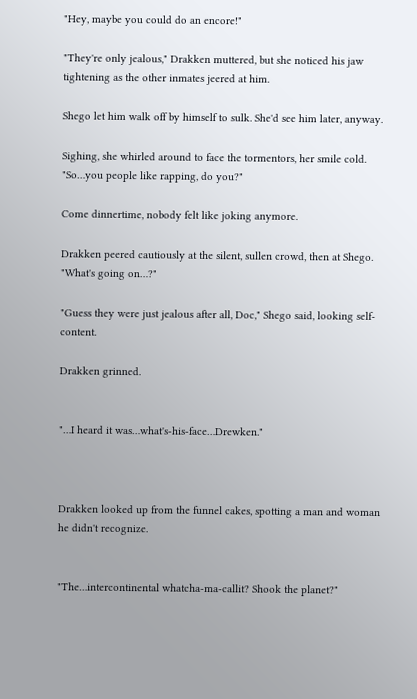"Hey, maybe you could do an encore!"

"They're only jealous," Drakken muttered, but she noticed his jaw tightening as the other inmates jeered at him.

Shego let him walk off by himself to sulk. She'd see him later, anyway.

Sighing, she whirled around to face the tormentors, her smile cold. "So…you people like rapping, do you?"

Come dinnertime, nobody felt like joking anymore.

Drakken peered cautiously at the silent, sullen crowd, then at Shego. "What's going on…?"

"Guess they were just jealous after all, Doc," Shego said, looking self-content.

Drakken grinned.


"…I heard it was…what's-his-face…Drewken."



Drakken looked up from the funnel cakes, spotting a man and woman he didn't recognize.


"The…intercontinental whatcha-ma-callit? Shook the planet?"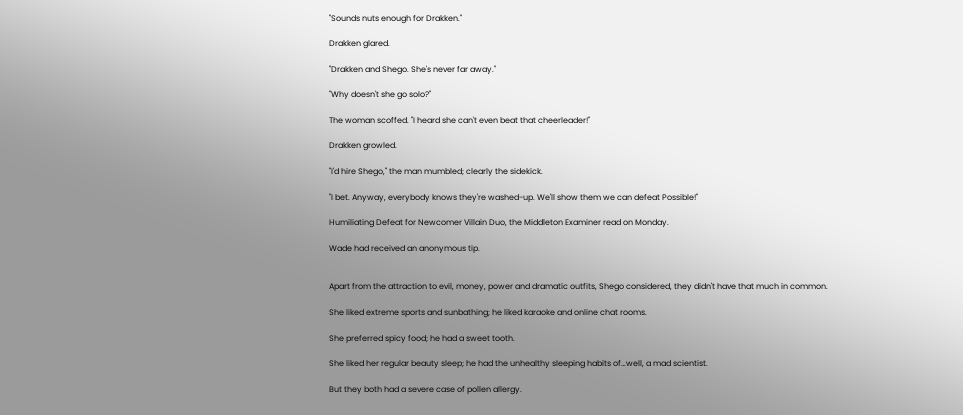"Sounds nuts enough for Drakken."

Drakken glared.

"Drakken and Shego. She's never far away."

"Why doesn't she go solo?"

The woman scoffed. "I heard she can't even beat that cheerleader!"

Drakken growled.

"I'd hire Shego," the man mumbled; clearly the sidekick.

"I bet. Anyway, everybody knows they're washed-up. We'll show them we can defeat Possible!"

Humiliating Defeat for Newcomer Villain Duo, the Middleton Examiner read on Monday.

Wade had received an anonymous tip.


Apart from the attraction to evil, money, power and dramatic outfits, Shego considered, they didn't have that much in common.

She liked extreme sports and sunbathing; he liked karaoke and online chat rooms.

She preferred spicy food; he had a sweet tooth.

She liked her regular beauty sleep; he had the unhealthy sleeping habits of…well, a mad scientist.

But they both had a severe case of pollen allergy.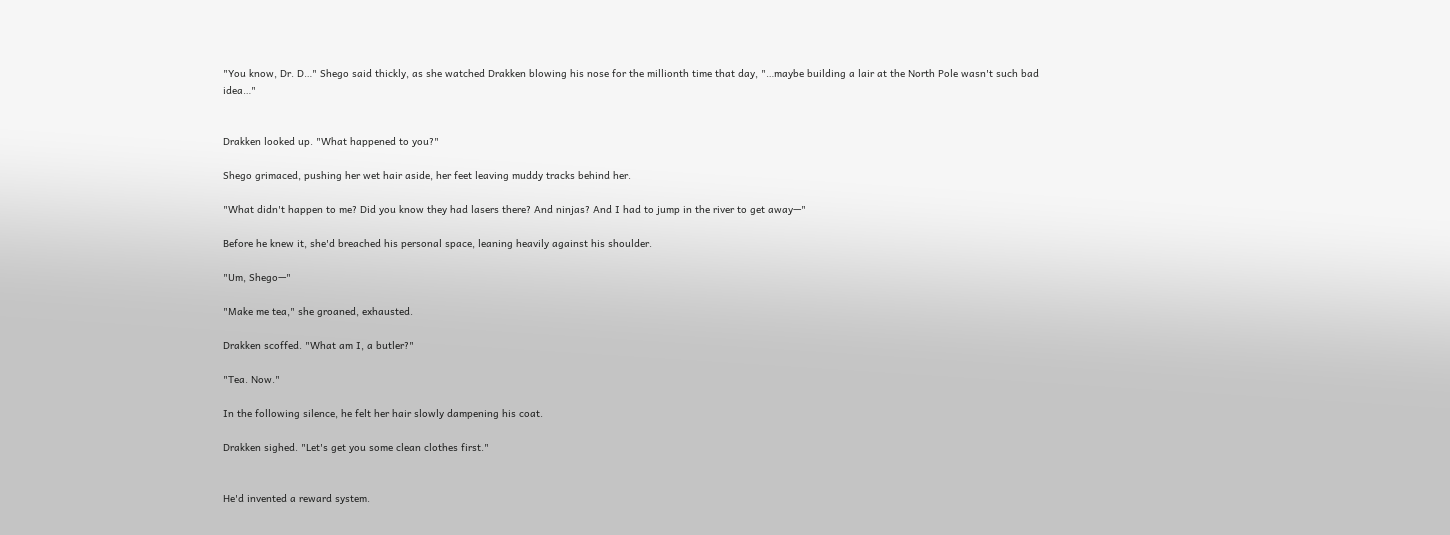"You know, Dr. D…" Shego said thickly, as she watched Drakken blowing his nose for the millionth time that day, "…maybe building a lair at the North Pole wasn't such bad idea…"


Drakken looked up. "What happened to you?"

Shego grimaced, pushing her wet hair aside, her feet leaving muddy tracks behind her.

"What didn't happen to me? Did you know they had lasers there? And ninjas? And I had to jump in the river to get away—"

Before he knew it, she'd breached his personal space, leaning heavily against his shoulder.

"Um, Shego—"

"Make me tea," she groaned, exhausted.

Drakken scoffed. "What am I, a butler?"

"Tea. Now."

In the following silence, he felt her hair slowly dampening his coat.

Drakken sighed. "Let's get you some clean clothes first."


He'd invented a reward system.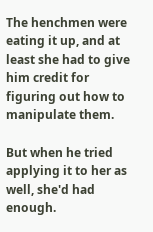The henchmen were eating it up, and at least she had to give him credit for figuring out how to manipulate them.

But when he tried applying it to her as well, she'd had enough.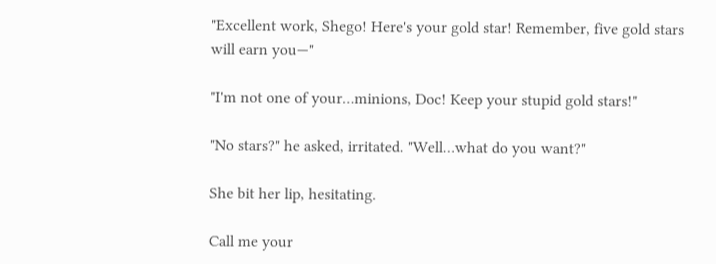"Excellent work, Shego! Here's your gold star! Remember, five gold stars will earn you—"

"I'm not one of your…minions, Doc! Keep your stupid gold stars!"

"No stars?" he asked, irritated. "Well…what do you want?"

She bit her lip, hesitating.

Call me your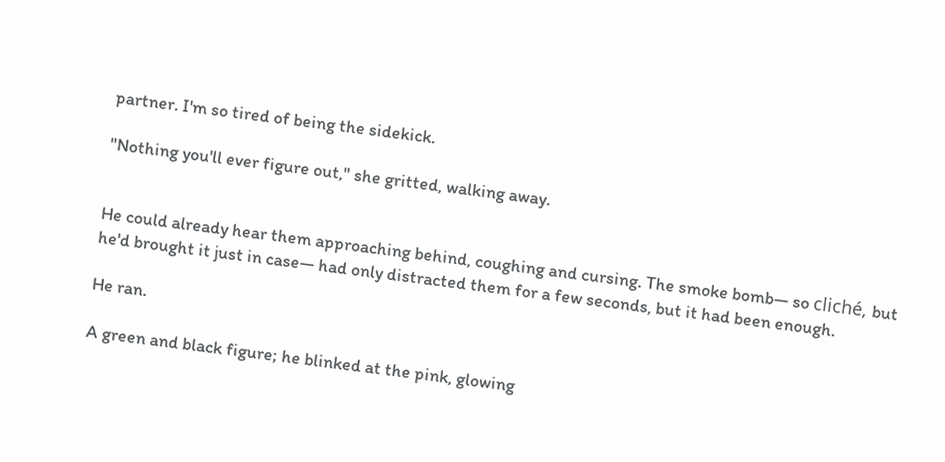partner. I'm so tired of being the sidekick.

"Nothing you'll ever figure out," she gritted, walking away.


He could already hear them approaching behind, coughing and cursing. The smoke bomb— so cliché, but he'd brought it just in case— had only distracted them for a few seconds, but it had been enough.

He ran.

A green and black figure; he blinked at the pink, glowing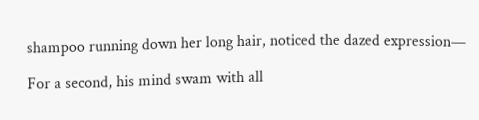shampoo running down her long hair, noticed the dazed expression—

For a second, his mind swam with all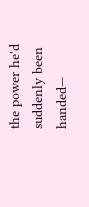the power he'd suddenly been handed—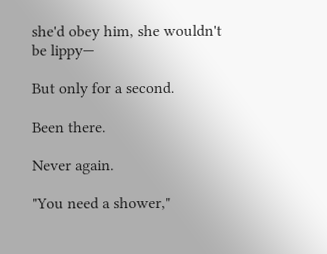she'd obey him, she wouldn't be lippy—

But only for a second.

Been there.

Never again.

"You need a shower,"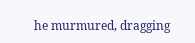he murmured, dragging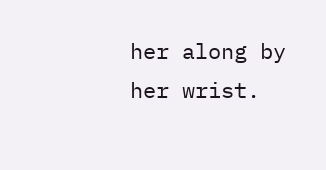her along by her wrist.